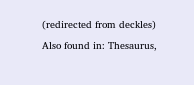(redirected from deckles)
Also found in: Thesaurus,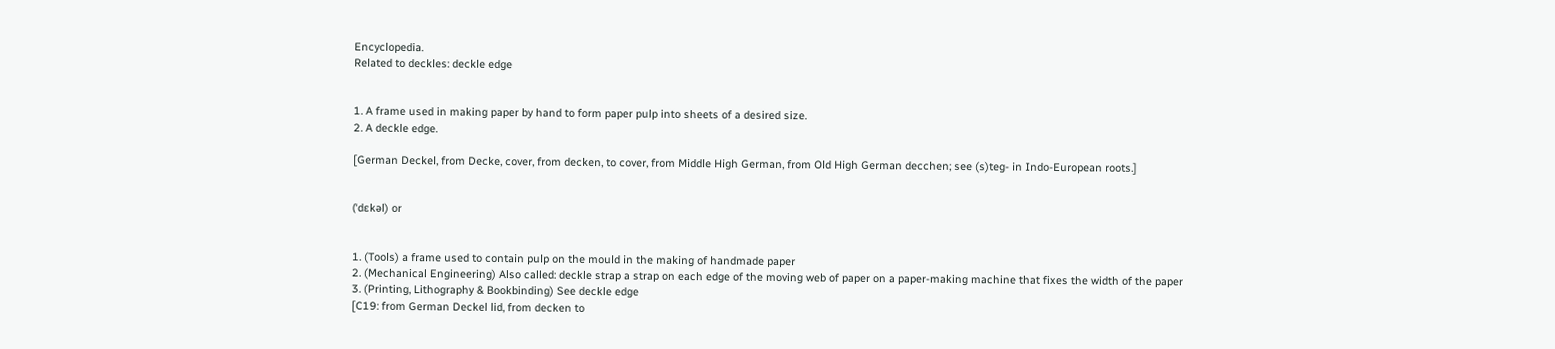Encyclopedia.
Related to deckles: deckle edge


1. A frame used in making paper by hand to form paper pulp into sheets of a desired size.
2. A deckle edge.

[German Deckel, from Decke, cover, from decken, to cover, from Middle High German, from Old High German decchen; see (s)teg- in Indo-European roots.]


(ˈdɛkəl) or


1. (Tools) a frame used to contain pulp on the mould in the making of handmade paper
2. (Mechanical Engineering) Also called: deckle strap a strap on each edge of the moving web of paper on a paper-making machine that fixes the width of the paper
3. (Printing, Lithography & Bookbinding) See deckle edge
[C19: from German Deckel lid, from decken to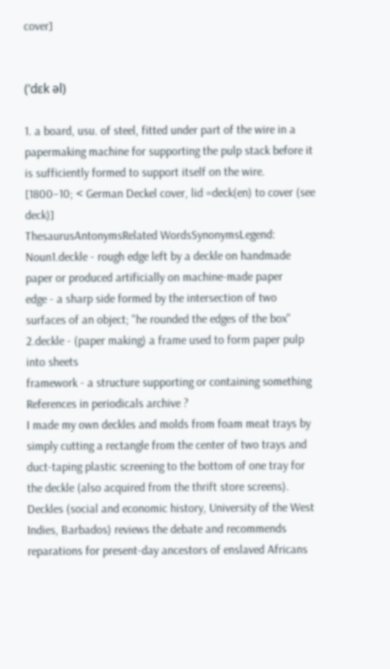cover]


(ˈdɛk əl)

1. a board, usu. of steel, fitted under part of the wire in a papermaking machine for supporting the pulp stack before it is sufficiently formed to support itself on the wire.
[1800–10; < German Deckel cover, lid =deck(en) to cover (see deck)]
ThesaurusAntonymsRelated WordsSynonymsLegend:
Noun1.deckle - rough edge left by a deckle on handmade paper or produced artificially on machine-made paper
edge - a sharp side formed by the intersection of two surfaces of an object; "he rounded the edges of the box"
2.deckle - (paper making) a frame used to form paper pulp into sheets
framework - a structure supporting or containing something
References in periodicals archive ?
I made my own deckles and molds from foam meat trays by simply cutting a rectangle from the center of two trays and duct-taping plastic screening to the bottom of one tray for the deckle (also acquired from the thrift store screens).
Deckles (social and economic history, University of the West Indies, Barbados) reviews the debate and recommends reparations for present-day ancestors of enslaved Africans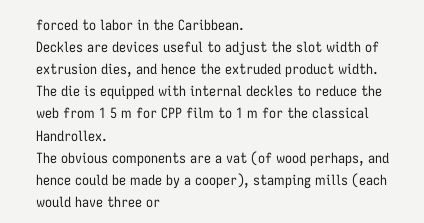forced to labor in the Caribbean.
Deckles are devices useful to adjust the slot width of extrusion dies, and hence the extruded product width.
The die is equipped with internal deckles to reduce the web from 1 5 m for CPP film to 1 m for the classical Handrollex.
The obvious components are a vat (of wood perhaps, and hence could be made by a cooper), stamping mills (each would have three or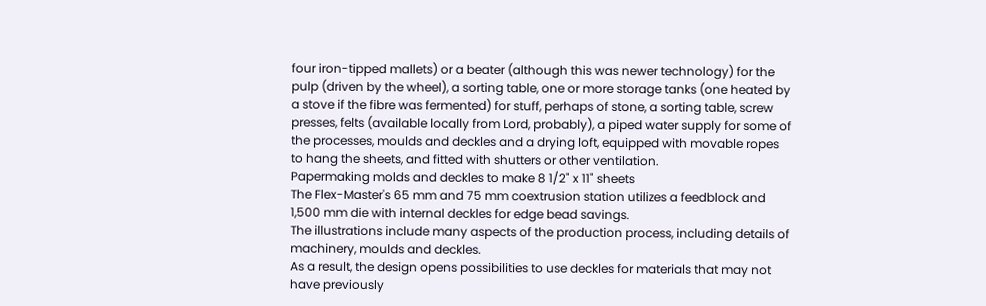four iron-tipped mallets) or a beater (although this was newer technology) for the pulp (driven by the wheel), a sorting table, one or more storage tanks (one heated by a stove if the fibre was fermented) for stuff, perhaps of stone, a sorting table, screw presses, felts (available locally from Lord, probably), a piped water supply for some of the processes, moulds and deckles and a drying loft, equipped with movable ropes to hang the sheets, and fitted with shutters or other ventilation.
Papermaking molds and deckles to make 8 1/2" x 11" sheets
The Flex-Master's 65 mm and 75 mm coextrusion station utilizes a feedblock and 1,500 mm die with internal deckles for edge bead savings.
The illustrations include many aspects of the production process, including details of machinery, moulds and deckles.
As a result, the design opens possibilities to use deckles for materials that may not have previously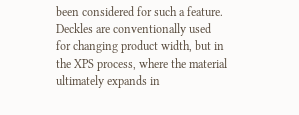been considered for such a feature.
Deckles are conventionally used for changing product width, but in the XPS process, where the material ultimately expands in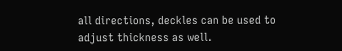all directions, deckles can be used to adjust thickness as well.